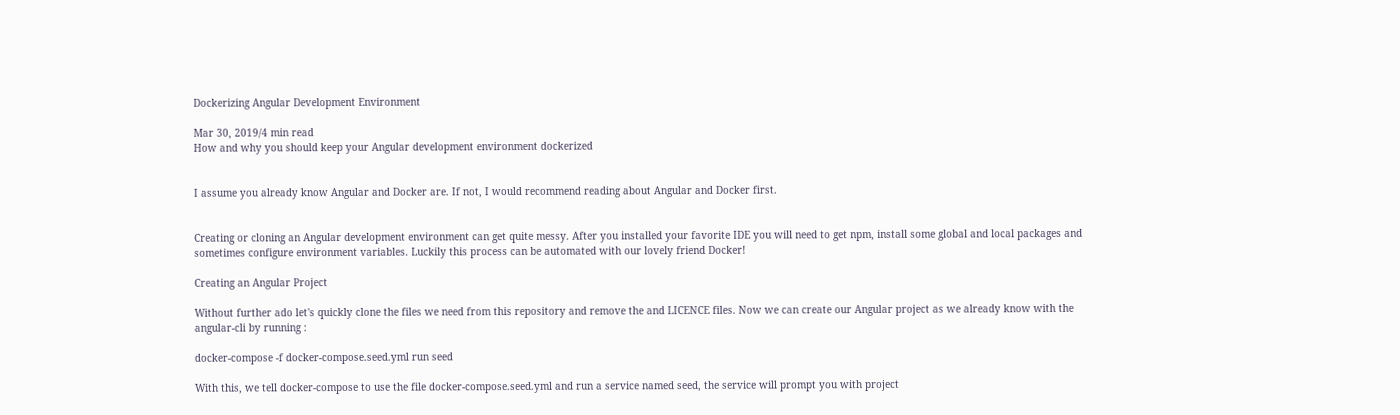Dockerizing Angular Development Environment

Mar 30, 2019/4 min read
How and why you should keep your Angular development environment dockerized


I assume you already know Angular and Docker are. If not, I would recommend reading about Angular and Docker first.


Creating or cloning an Angular development environment can get quite messy. After you installed your favorite IDE you will need to get npm, install some global and local packages and sometimes configure environment variables. Luckily this process can be automated with our lovely friend Docker!

Creating an Angular Project

Without further ado let's quickly clone the files we need from this repository and remove the and LICENCE files. Now we can create our Angular project as we already know with the angular-cli by running :

docker-compose -f docker-compose.seed.yml run seed

With this, we tell docker-compose to use the file docker-compose.seed.yml and run a service named seed, the service will prompt you with project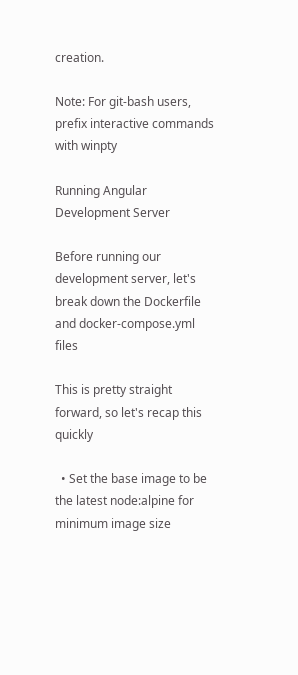creation.

Note: For git-bash users, prefix interactive commands with winpty

Running Angular Development Server

Before running our development server, let's break down the Dockerfile and docker-compose.yml files

This is pretty straight forward, so let's recap this quickly

  • Set the base image to be the latest node:alpine for minimum image size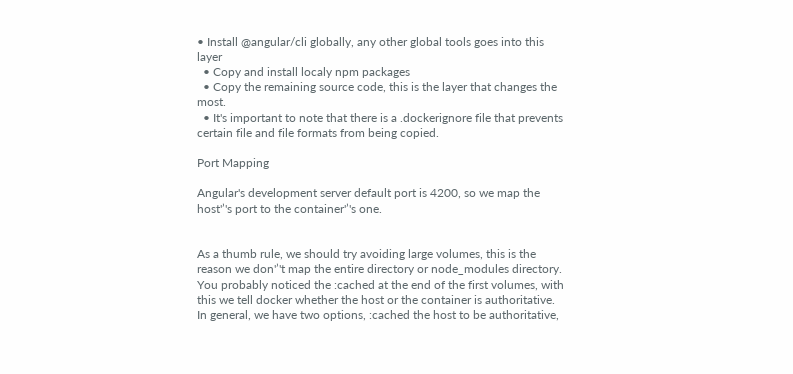• Install @angular/cli globally, any other global tools goes into this layer
  • Copy and install localy npm packages
  • Copy the remaining source code, this is the layer that changes the most.
  • It's important to note that there is a .dockerignore file that prevents certain file and file formats from being copied.

Port Mapping

Angular's development server default port is 4200, so we map the host'’'s port to the container'’'s one.


As a thumb rule, we should try avoiding large volumes, this is the reason we don'’'t map the entire directory or node_modules directory. You probably noticed the :cached at the end of the first volumes, with this we tell docker whether the host or the container is authoritative. In general, we have two options, :cached the host to be authoritative,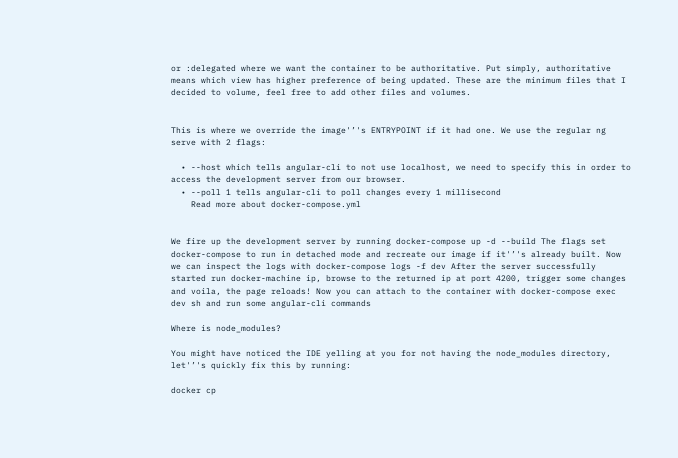or :delegated where we want the container to be authoritative. Put simply, authoritative means which view has higher preference of being updated. These are the minimum files that I decided to volume, feel free to add other files and volumes.


This is where we override the image'’'s ENTRYPOINT if it had one. We use the regular ng serve with 2 flags:

  • --host which tells angular-cli to not use localhost, we need to specify this in order to access the development server from our browser.
  • --poll 1 tells angular-cli to poll changes every 1 millisecond
    Read more about docker-compose.yml


We fire up the development server by running docker-compose up -d --build The flags set docker-compose to run in detached mode and recreate our image if it'’'s already built. Now we can inspect the logs with docker-compose logs -f dev After the server successfully started run docker-machine ip, browse to the returned ip at port 4200, trigger some changes and voila, the page reloads! Now you can attach to the container with docker-compose exec dev sh and run some angular-cli commands

Where is node_modules?

You might have noticed the IDE yelling at you for not having the node_modules directory, let'’'s quickly fix this by running:

docker cp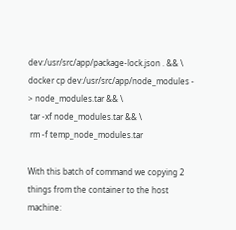dev:/usr/src/app/package-lock.json . && \
docker cp dev:/usr/src/app/node_modules - > node_modules.tar && \
 tar -xf node_modules.tar && \
 rm -f temp_node_modules.tar

With this batch of command we copying 2 things from the container to the host machine: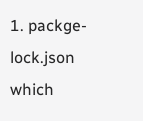1. packge-lock.json which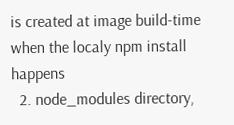is created at image build-time when the localy npm install happens
  2. node_modules directory,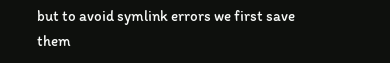but to avoid symlink errors we first save them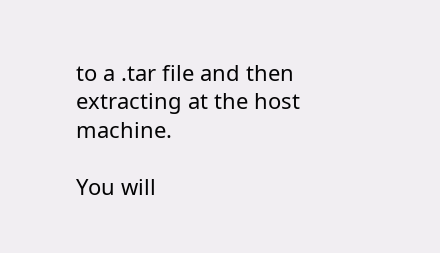to a .tar file and then extracting at the host machine.

You will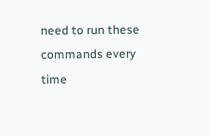need to run these commands every time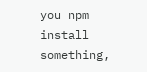you npm install something,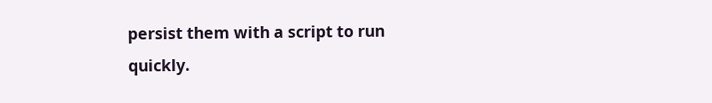persist them with a script to run quickly.